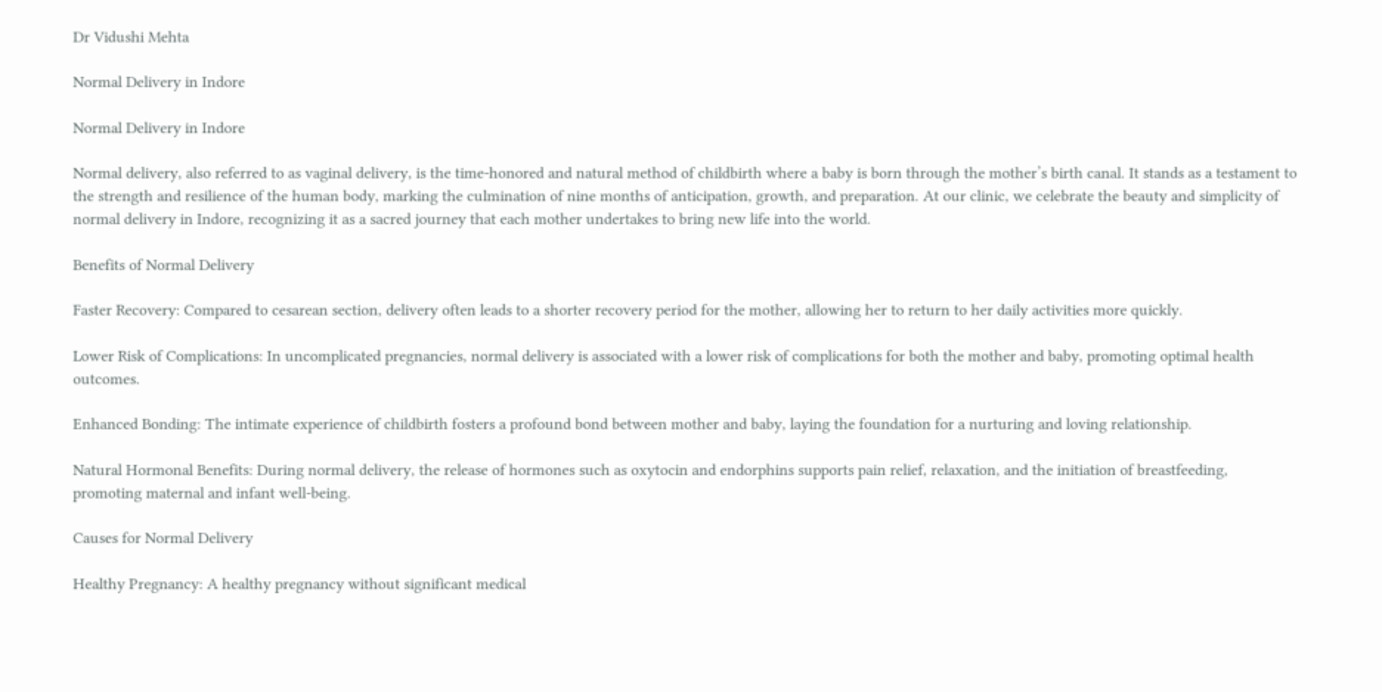Dr Vidushi Mehta

Normal Delivery in Indore

Normal Delivery in Indore

Normal delivery, also referred to as vaginal delivery, is the time-honored and natural method of childbirth where a baby is born through the mother’s birth canal. It stands as a testament to the strength and resilience of the human body, marking the culmination of nine months of anticipation, growth, and preparation. At our clinic, we celebrate the beauty and simplicity of normal delivery in Indore, recognizing it as a sacred journey that each mother undertakes to bring new life into the world.

Benefits of Normal Delivery

Faster Recovery: Compared to cesarean section, delivery often leads to a shorter recovery period for the mother, allowing her to return to her daily activities more quickly.

Lower Risk of Complications: In uncomplicated pregnancies, normal delivery is associated with a lower risk of complications for both the mother and baby, promoting optimal health outcomes.

Enhanced Bonding: The intimate experience of childbirth fosters a profound bond between mother and baby, laying the foundation for a nurturing and loving relationship.

Natural Hormonal Benefits: During normal delivery, the release of hormones such as oxytocin and endorphins supports pain relief, relaxation, and the initiation of breastfeeding, promoting maternal and infant well-being.

Causes for Normal Delivery

Healthy Pregnancy: A healthy pregnancy without significant medical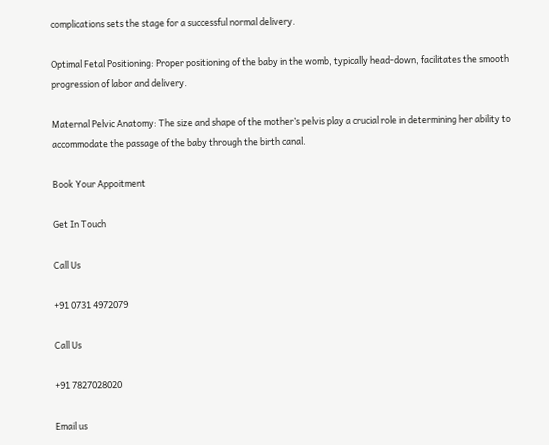complications sets the stage for a successful normal delivery.

Optimal Fetal Positioning: Proper positioning of the baby in the womb, typically head-down, facilitates the smooth progression of labor and delivery.

Maternal Pelvic Anatomy: The size and shape of the mother’s pelvis play a crucial role in determining her ability to accommodate the passage of the baby through the birth canal.

Book Your Appoitment

Get In Touch

Call Us

+91 0731 4972079

Call Us

+91 7827028020

Email us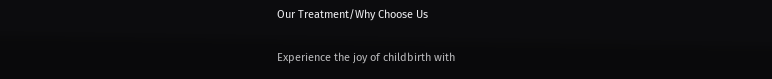Our Treatment/Why Choose Us

Experience the joy of childbirth with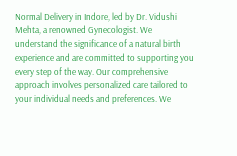Normal Delivery in Indore, led by Dr. Vidushi Mehta, a renowned Gynecologist. We understand the significance of a natural birth experience and are committed to supporting you every step of the way. Our comprehensive approach involves personalized care tailored to your individual needs and preferences. We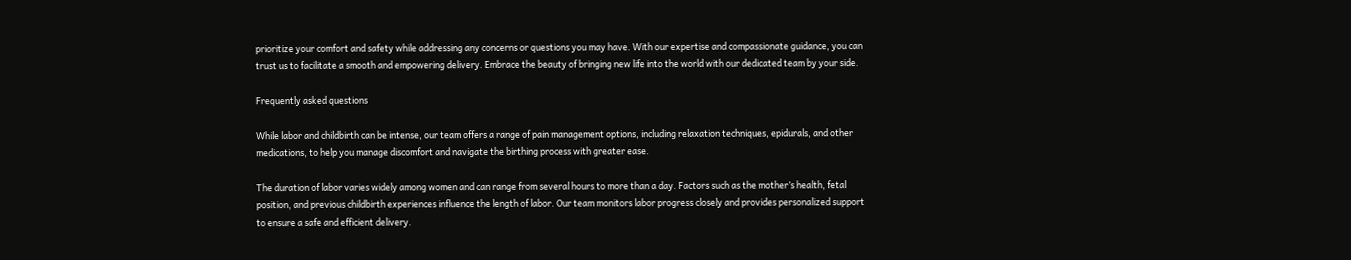prioritize your comfort and safety while addressing any concerns or questions you may have. With our expertise and compassionate guidance, you can trust us to facilitate a smooth and empowering delivery. Embrace the beauty of bringing new life into the world with our dedicated team by your side.

Frequently asked questions

While labor and childbirth can be intense, our team offers a range of pain management options, including relaxation techniques, epidurals, and other medications, to help you manage discomfort and navigate the birthing process with greater ease.

The duration of labor varies widely among women and can range from several hours to more than a day. Factors such as the mother’s health, fetal position, and previous childbirth experiences influence the length of labor. Our team monitors labor progress closely and provides personalized support to ensure a safe and efficient delivery.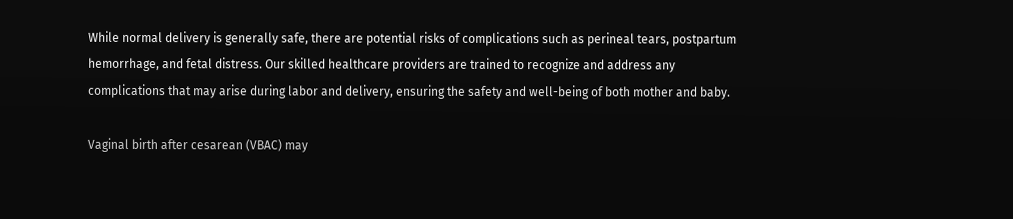While normal delivery is generally safe, there are potential risks of complications such as perineal tears, postpartum hemorrhage, and fetal distress. Our skilled healthcare providers are trained to recognize and address any complications that may arise during labor and delivery, ensuring the safety and well-being of both mother and baby.

Vaginal birth after cesarean (VBAC) may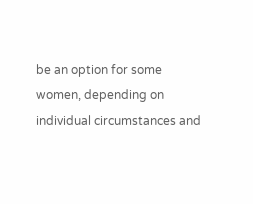be an option for some women, depending on individual circumstances and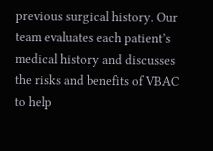previous surgical history. Our team evaluates each patient’s medical history and discusses the risks and benefits of VBAC to help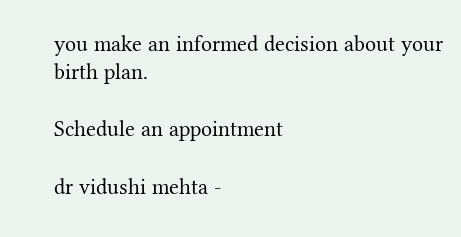you make an informed decision about your birth plan.

Schedule an appointment

dr vidushi mehta -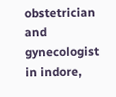obstetrician and gynecologist in indore,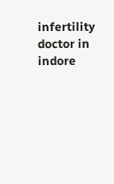infertility doctor in indore